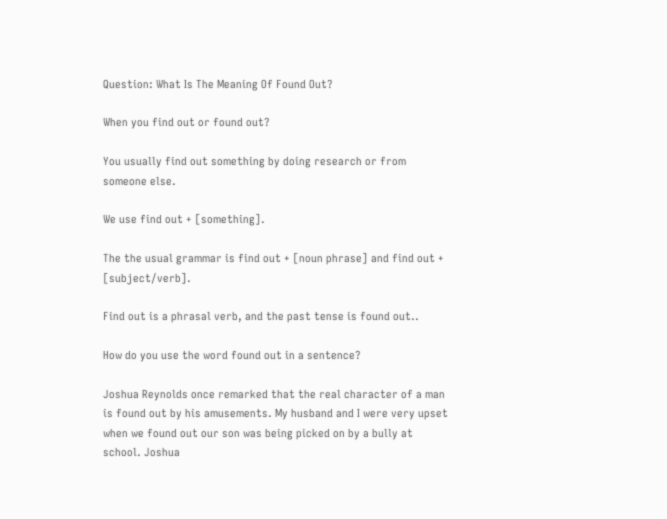Question: What Is The Meaning Of Found Out?

When you find out or found out?

You usually find out something by doing research or from someone else.

We use find out + [something].

The the usual grammar is find out + [noun phrase] and find out + [subject/verb].

Find out is a phrasal verb, and the past tense is found out..

How do you use the word found out in a sentence?

Joshua Reynolds once remarked that the real character of a man is found out by his amusements. My husband and I were very upset when we found out our son was being picked on by a bully at school. Joshua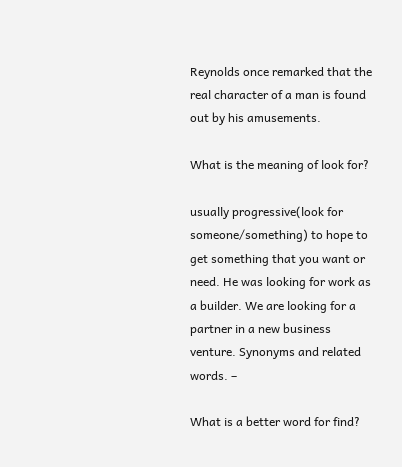Reynolds once remarked that the real character of a man is found out by his amusements.

What is the meaning of look for?

usually progressive(look for someone/something) to hope to get something that you want or need. He was looking for work as a builder. We are looking for a partner in a new business venture. Synonyms and related words. –

What is a better word for find?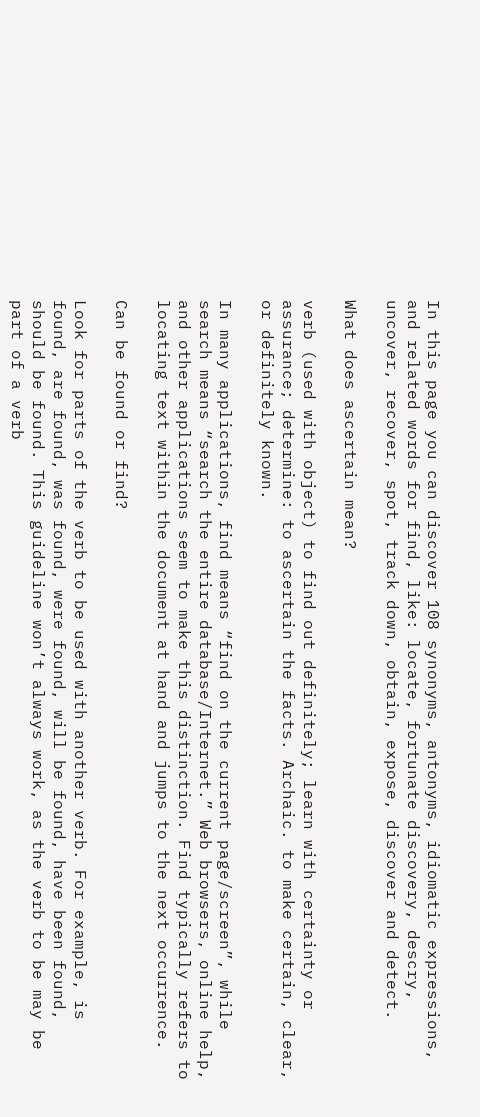In this page you can discover 108 synonyms, antonyms, idiomatic expressions, and related words for find, like: locate, fortunate discovery, descry, uncover, recover, spot, track down, obtain, expose, discover and detect.

What does ascertain mean?

verb (used with object) to find out definitely; learn with certainty or assurance; determine: to ascertain the facts. Archaic. to make certain, clear, or definitely known.

In many applications, find means “find on the current page/screen”, while search means “search the entire database/Internet.” Web browsers, online help, and other applications seem to make this distinction. Find typically refers to locating text within the document at hand and jumps to the next occurrence.

Can be found or find?

Look for parts of the verb to be used with another verb. For example, is found, are found, was found, were found, will be found, have been found, should be found. This guideline won’t always work, as the verb to be may be part of a verb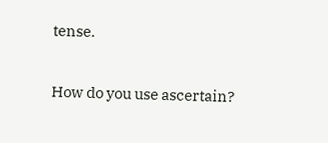tense.

How do you use ascertain?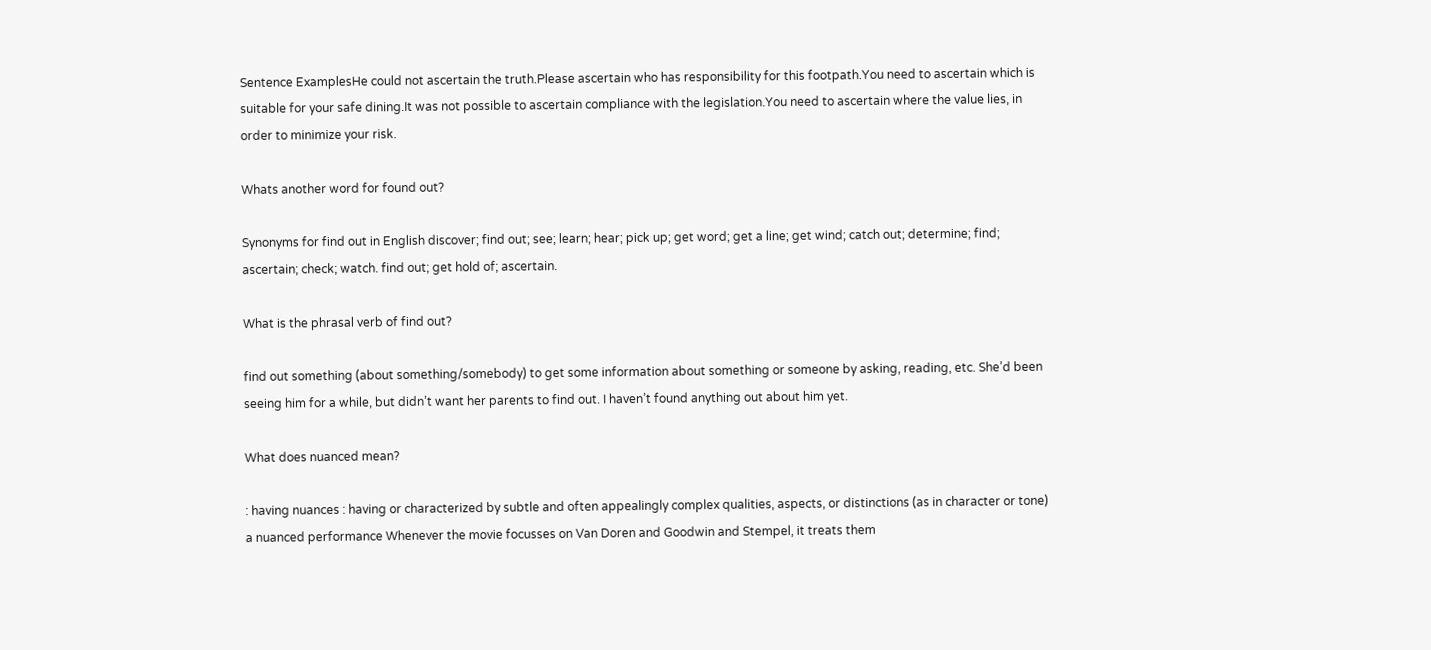Sentence ExamplesHe could not ascertain the truth.Please ascertain who has responsibility for this footpath.You need to ascertain which is suitable for your safe dining.It was not possible to ascertain compliance with the legislation.You need to ascertain where the value lies, in order to minimize your risk.

Whats another word for found out?

Synonyms for find out in English discover; find out; see; learn; hear; pick up; get word; get a line; get wind; catch out; determine; find; ascertain; check; watch. find out; get hold of; ascertain.

What is the phrasal verb of find out?

find out something (about something/somebody) to get some information about something or someone by asking, reading, etc. She’d been seeing him for a while, but didn’t want her parents to find out. I haven’t found anything out about him yet.

What does nuanced mean?

: having nuances : having or characterized by subtle and often appealingly complex qualities, aspects, or distinctions (as in character or tone) a nuanced performance Whenever the movie focusses on Van Doren and Goodwin and Stempel, it treats them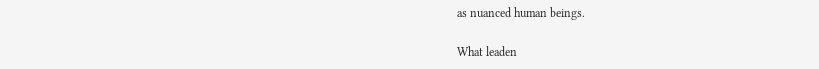as nuanced human beings.

What leaden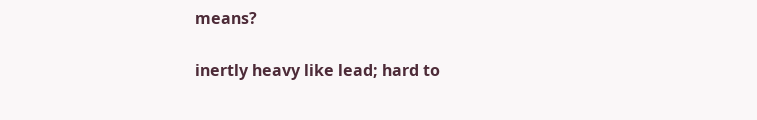means?

inertly heavy like lead; hard to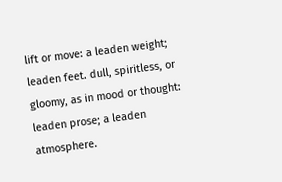lift or move: a leaden weight; leaden feet. dull, spiritless, or gloomy, as in mood or thought: leaden prose; a leaden atmosphere.